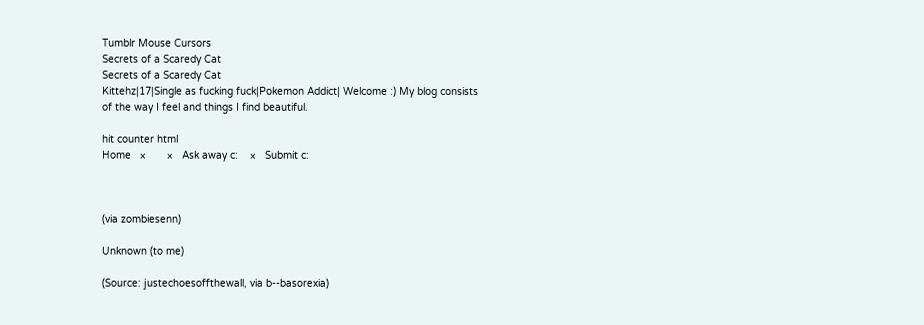Tumblr Mouse Cursors
Secrets of a Scaredy Cat
Secrets of a Scaredy Cat
Kittehz|17|Single as fucking fuck|Pokemon Addict| Welcome :) My blog consists of the way I feel and things I find beautiful.

hit counter html
Home   ×       ×   Ask away c:    ×   Submit c:



(via zombiesenn)

Unknown (to me)

(Source: justechoesoffthewall, via b--basorexia)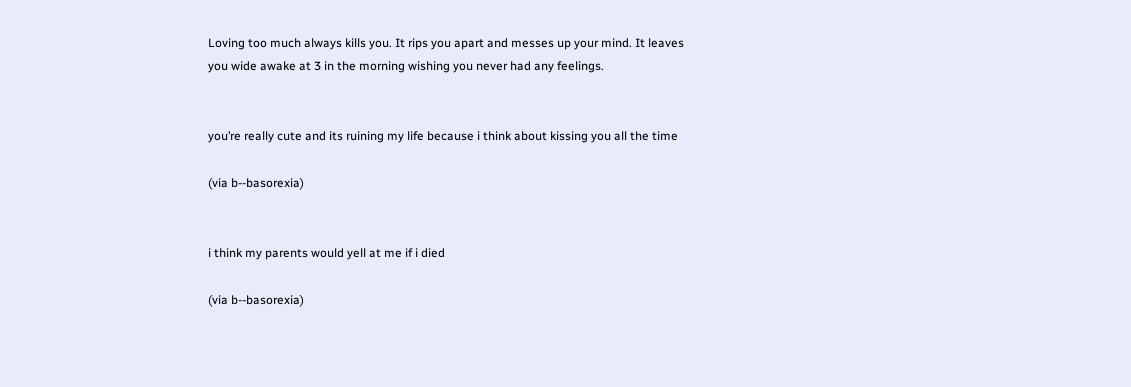Loving too much always kills you. It rips you apart and messes up your mind. It leaves you wide awake at 3 in the morning wishing you never had any feelings.


you’re really cute and its ruining my life because i think about kissing you all the time

(via b--basorexia)


i think my parents would yell at me if i died

(via b--basorexia)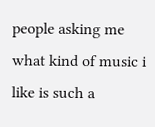people asking me what kind of music i like is such a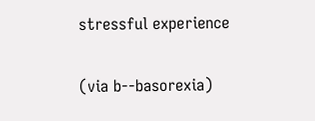stressful experience

(via b--basorexia)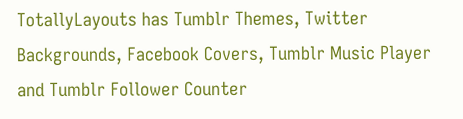TotallyLayouts has Tumblr Themes, Twitter Backgrounds, Facebook Covers, Tumblr Music Player and Tumblr Follower Counter